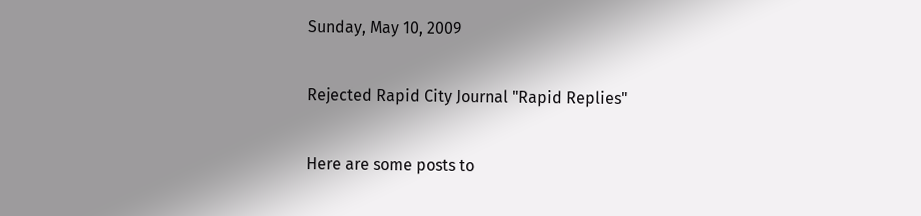Sunday, May 10, 2009

Rejected Rapid City Journal "Rapid Replies"

Here are some posts to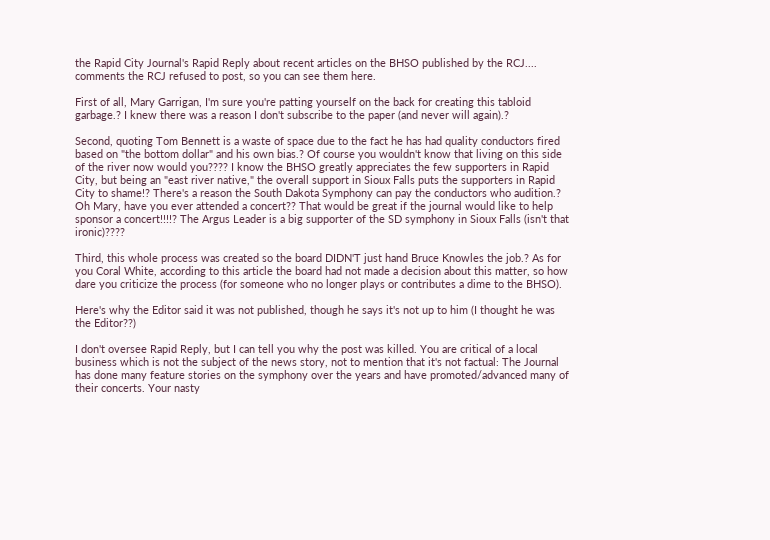the Rapid City Journal's Rapid Reply about recent articles on the BHSO published by the RCJ.... comments the RCJ refused to post, so you can see them here.

First of all, Mary Garrigan, I'm sure you're patting yourself on the back for creating this tabloid garbage.? I knew there was a reason I don't subscribe to the paper (and never will again).?

Second, quoting Tom Bennett is a waste of space due to the fact he has had quality conductors fired based on "the bottom dollar" and his own bias.? Of course you wouldn't know that living on this side of the river now would you???? I know the BHSO greatly appreciates the few supporters in Rapid City, but being an "east river native," the overall support in Sioux Falls puts the supporters in Rapid City to shame!? There's a reason the South Dakota Symphony can pay the conductors who audition.? Oh Mary, have you ever attended a concert?? That would be great if the journal would like to help sponsor a concert!!!!? The Argus Leader is a big supporter of the SD symphony in Sioux Falls (isn't that ironic)????

Third, this whole process was created so the board DIDN'T just hand Bruce Knowles the job.? As for you Coral White, according to this article the board had not made a decision about this matter, so how dare you criticize the process (for someone who no longer plays or contributes a dime to the BHSO).

Here's why the Editor said it was not published, though he says it's not up to him (I thought he was the Editor??)

I don't oversee Rapid Reply, but I can tell you why the post was killed. You are critical of a local business which is not the subject of the news story, not to mention that it's not factual: The Journal has done many feature stories on the symphony over the years and have promoted/advanced many of their concerts. Your nasty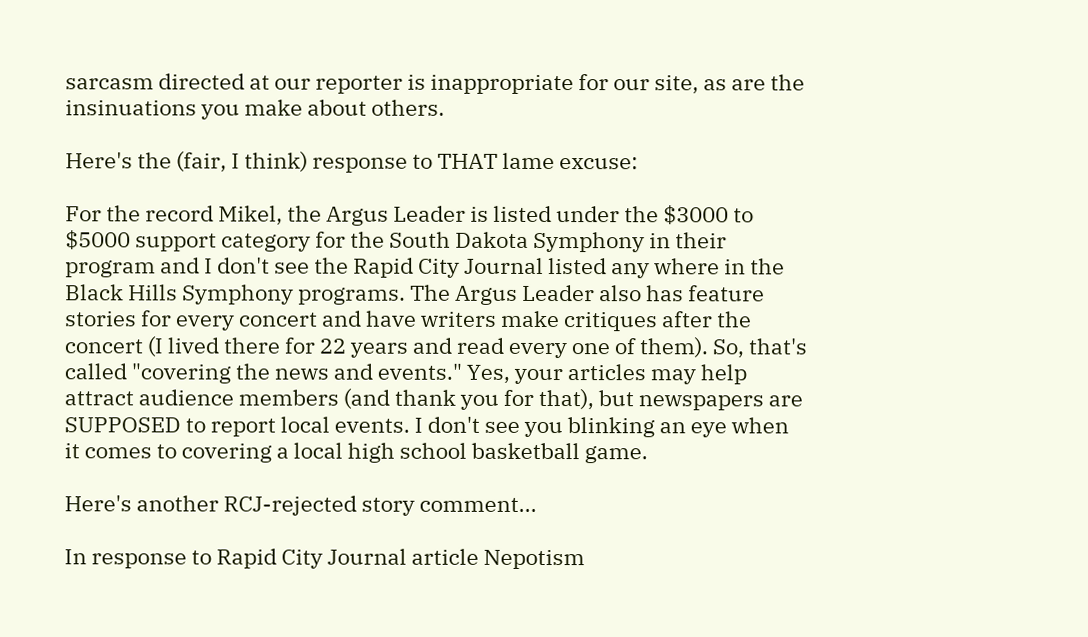sarcasm directed at our reporter is inappropriate for our site, as are the insinuations you make about others.

Here's the (fair, I think) response to THAT lame excuse:

For the record Mikel, the Argus Leader is listed under the $3000 to $5000 support category for the South Dakota Symphony in their program and I don't see the Rapid City Journal listed any where in the Black Hills Symphony programs. The Argus Leader also has feature stories for every concert and have writers make critiques after the concert (I lived there for 22 years and read every one of them). So, that's called "covering the news and events." Yes, your articles may help attract audience members (and thank you for that), but newspapers are SUPPOSED to report local events. I don't see you blinking an eye when it comes to covering a local high school basketball game.

Here's another RCJ-rejected story comment...

In response to Rapid City Journal article Nepotism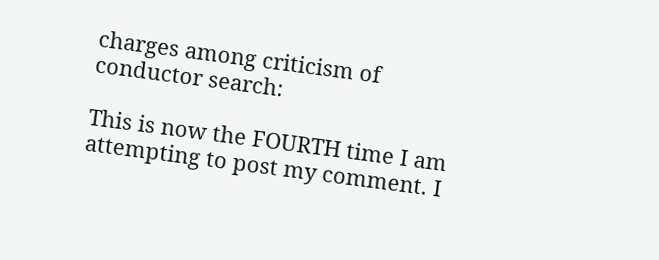charges among criticism of conductor search:

This is now the FOURTH time I am attempting to post my comment. I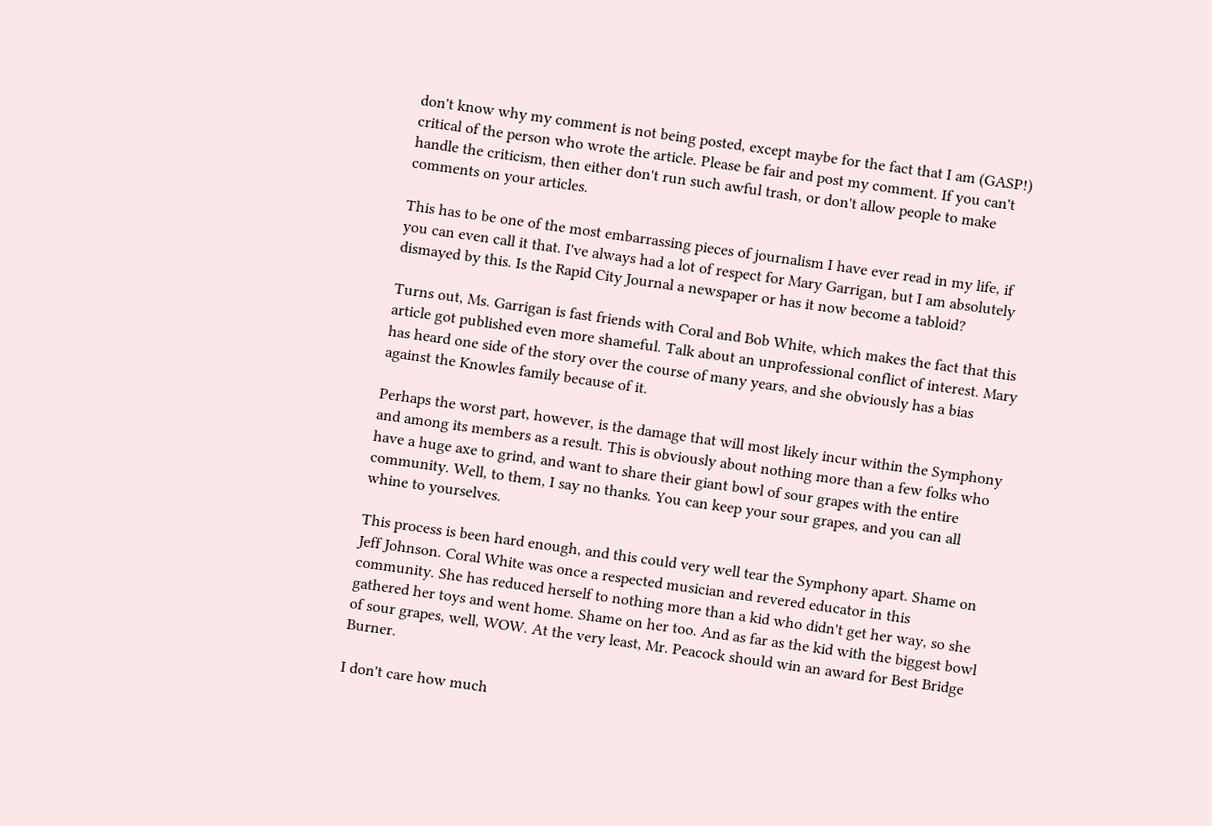don't know why my comment is not being posted, except maybe for the fact that I am (GASP!) critical of the person who wrote the article. Please be fair and post my comment. If you can't handle the criticism, then either don't run such awful trash, or don't allow people to make comments on your articles.

This has to be one of the most embarrassing pieces of journalism I have ever read in my life, if you can even call it that. I've always had a lot of respect for Mary Garrigan, but I am absolutely dismayed by this. Is the Rapid City Journal a newspaper or has it now become a tabloid?

Turns out, Ms. Garrigan is fast friends with Coral and Bob White, which makes the fact that this article got published even more shameful. Talk about an unprofessional conflict of interest. Mary has heard one side of the story over the course of many years, and she obviously has a bias against the Knowles family because of it.

Perhaps the worst part, however, is the damage that will most likely incur within the Symphony and among its members as a result. This is obviously about nothing more than a few folks who have a huge axe to grind, and want to share their giant bowl of sour grapes with the entire community. Well, to them, I say no thanks. You can keep your sour grapes, and you can all whine to yourselves.

This process is been hard enough, and this could very well tear the Symphony apart. Shame on Jeff Johnson. Coral White was once a respected musician and revered educator in this community. She has reduced herself to nothing more than a kid who didn't get her way, so she gathered her toys and went home. Shame on her too. And as far as the kid with the biggest bowl of sour grapes, well, WOW. At the very least, Mr. Peacock should win an award for Best Bridge Burner.

I don't care how much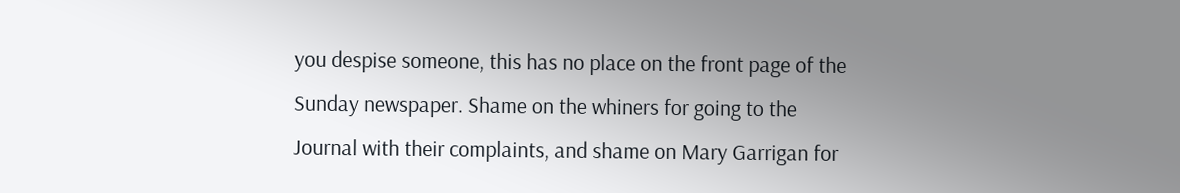you despise someone, this has no place on the front page of the Sunday newspaper. Shame on the whiners for going to the Journal with their complaints, and shame on Mary Garrigan for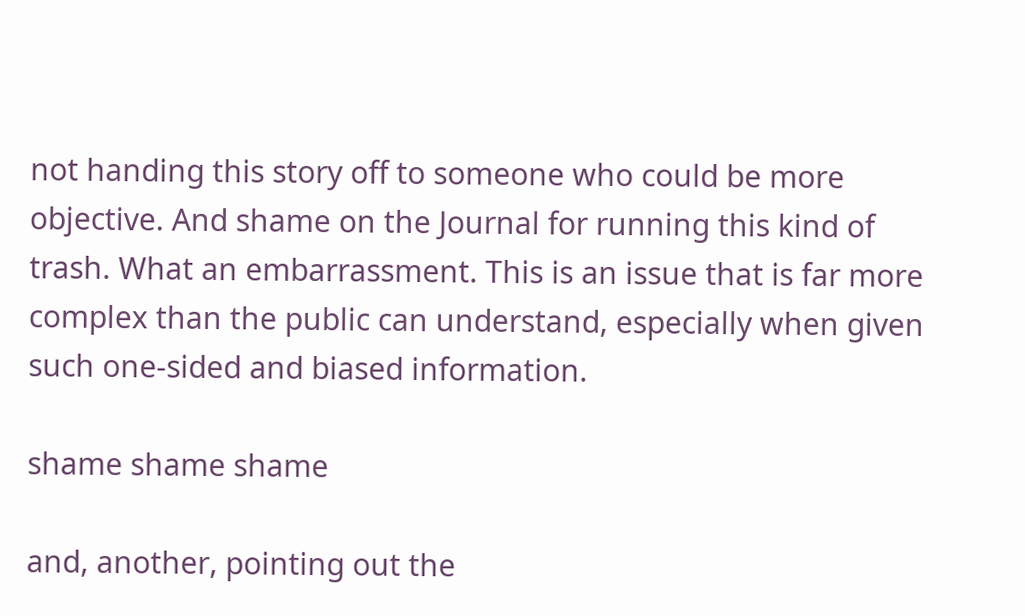not handing this story off to someone who could be more objective. And shame on the Journal for running this kind of trash. What an embarrassment. This is an issue that is far more complex than the public can understand, especially when given such one-sided and biased information.

shame shame shame

and, another, pointing out the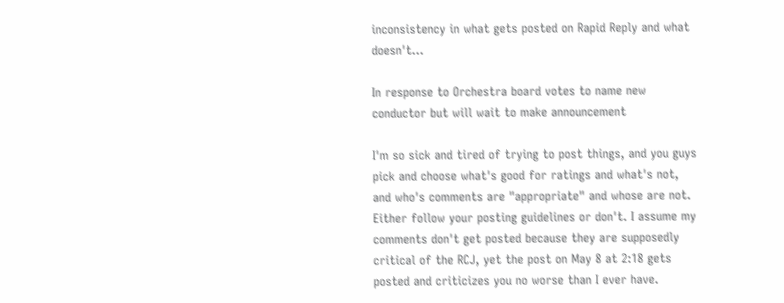inconsistency in what gets posted on Rapid Reply and what doesn't...

In response to Orchestra board votes to name new conductor but will wait to make announcement

I'm so sick and tired of trying to post things, and you guys pick and choose what's good for ratings and what's not, and who's comments are "appropriate" and whose are not. Either follow your posting guidelines or don't. I assume my comments don't get posted because they are supposedly critical of the RCJ, yet the post on May 8 at 2:18 gets posted and criticizes you no worse than I ever have.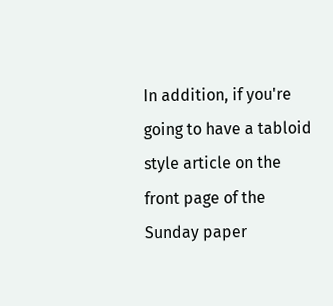In addition, if you're going to have a tabloid style article on the front page of the Sunday paper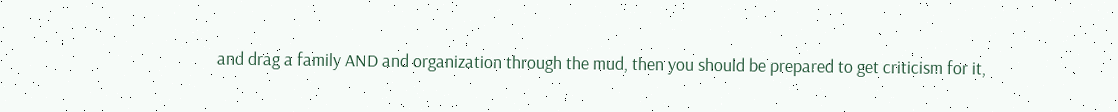and drag a family AND and organization through the mud, then you should be prepared to get criticism for it,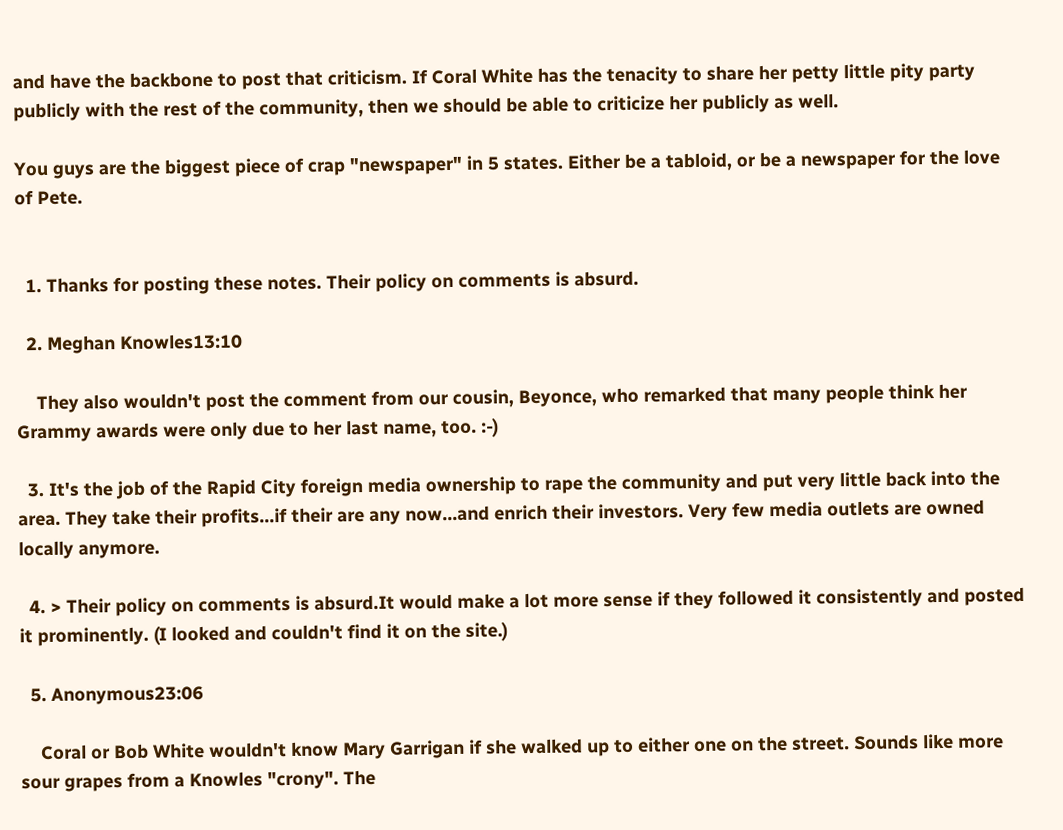and have the backbone to post that criticism. If Coral White has the tenacity to share her petty little pity party publicly with the rest of the community, then we should be able to criticize her publicly as well.

You guys are the biggest piece of crap "newspaper" in 5 states. Either be a tabloid, or be a newspaper for the love of Pete.


  1. Thanks for posting these notes. Their policy on comments is absurd.

  2. Meghan Knowles13:10

    They also wouldn't post the comment from our cousin, Beyonce, who remarked that many people think her Grammy awards were only due to her last name, too. :-)

  3. It's the job of the Rapid City foreign media ownership to rape the community and put very little back into the area. They take their profits...if their are any now...and enrich their investors. Very few media outlets are owned locally anymore.

  4. > Their policy on comments is absurd.It would make a lot more sense if they followed it consistently and posted it prominently. (I looked and couldn't find it on the site.)

  5. Anonymous23:06

    Coral or Bob White wouldn't know Mary Garrigan if she walked up to either one on the street. Sounds like more sour grapes from a Knowles "crony". The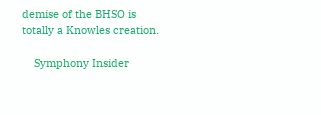demise of the BHSO is totally a Knowles creation.

    Symphony Insider